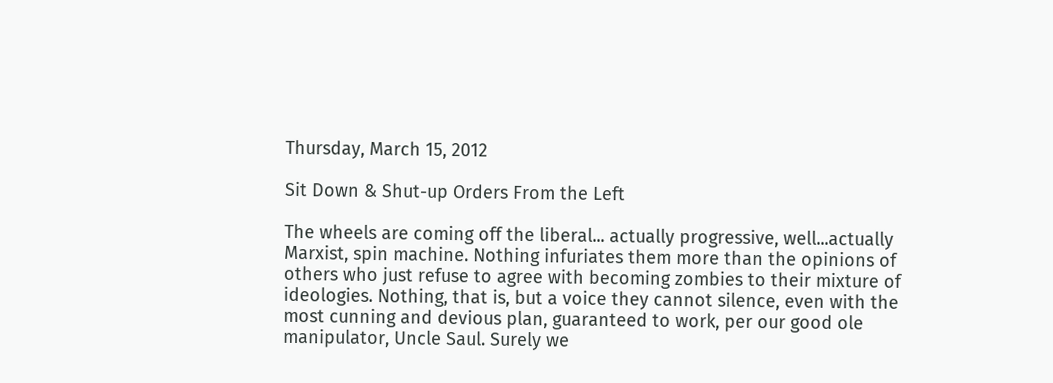Thursday, March 15, 2012

Sit Down & Shut-up Orders From the Left

The wheels are coming off the liberal... actually progressive, well...actually Marxist, spin machine. Nothing infuriates them more than the opinions of others who just refuse to agree with becoming zombies to their mixture of ideologies. Nothing, that is, but a voice they cannot silence, even with the most cunning and devious plan, guaranteed to work, per our good ole manipulator, Uncle Saul. Surely we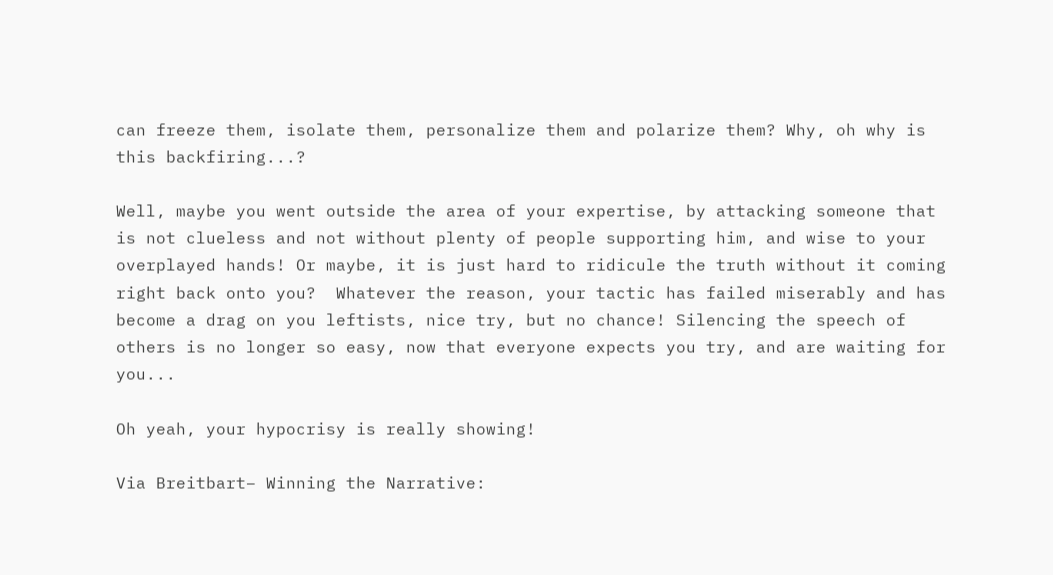can freeze them, isolate them, personalize them and polarize them? Why, oh why is this backfiring...?

Well, maybe you went outside the area of your expertise, by attacking someone that is not clueless and not without plenty of people supporting him, and wise to your overplayed hands! Or maybe, it is just hard to ridicule the truth without it coming right back onto you?  Whatever the reason, your tactic has failed miserably and has become a drag on you leftists, nice try, but no chance! Silencing the speech of others is no longer so easy, now that everyone expects you try, and are waiting for you...

Oh yeah, your hypocrisy is really showing!

Via Breitbart– Winning the Narrative: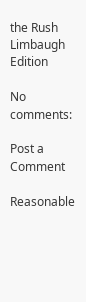the Rush Limbaugh Edition

No comments:

Post a Comment

Reasonable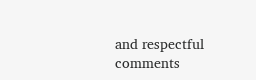and respectful comments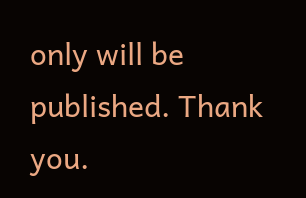only will be published. Thank you.